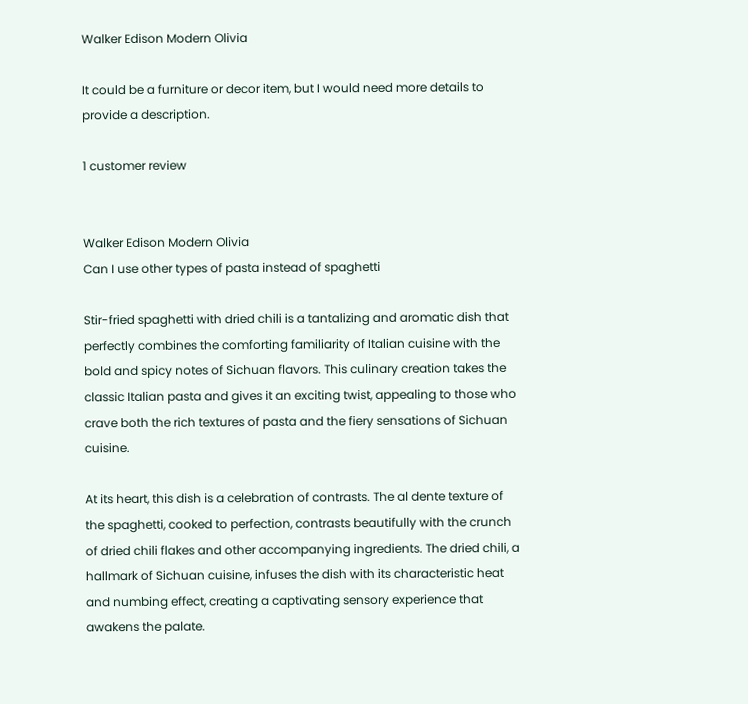Walker Edison Modern Olivia

It could be a furniture or decor item, but I would need more details to provide a description.

1 customer review


Walker Edison Modern Olivia
Can I use other types of pasta instead of spaghetti

Stir-fried spaghetti with dried chili is a tantalizing and aromatic dish that perfectly combines the comforting familiarity of Italian cuisine with the bold and spicy notes of Sichuan flavors. This culinary creation takes the classic Italian pasta and gives it an exciting twist, appealing to those who crave both the rich textures of pasta and the fiery sensations of Sichuan cuisine.

At its heart, this dish is a celebration of contrasts. The al dente texture of the spaghetti, cooked to perfection, contrasts beautifully with the crunch of dried chili flakes and other accompanying ingredients. The dried chili, a hallmark of Sichuan cuisine, infuses the dish with its characteristic heat and numbing effect, creating a captivating sensory experience that awakens the palate.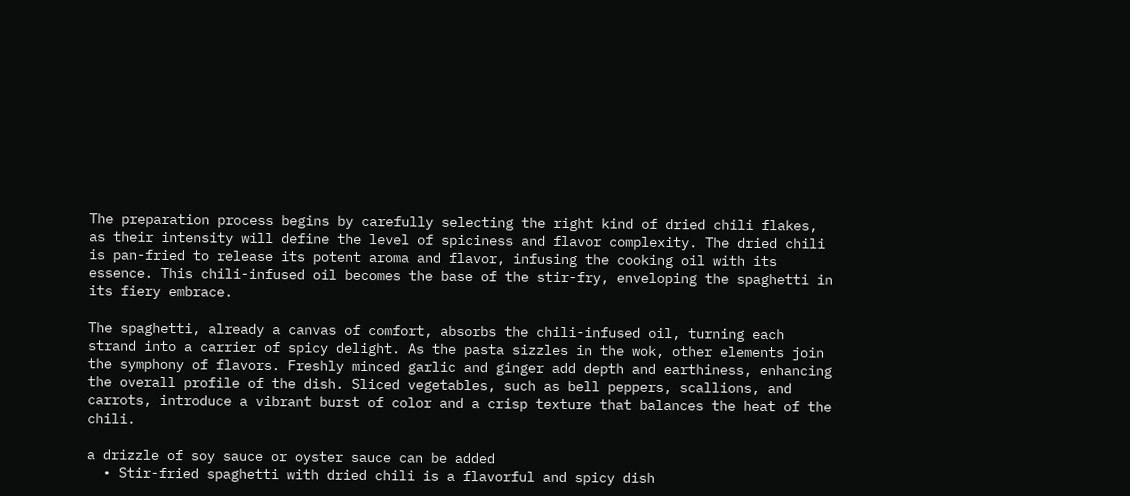The preparation process begins by carefully selecting the right kind of dried chili flakes, as their intensity will define the level of spiciness and flavor complexity. The dried chili is pan-fried to release its potent aroma and flavor, infusing the cooking oil with its essence. This chili-infused oil becomes the base of the stir-fry, enveloping the spaghetti in its fiery embrace.

The spaghetti, already a canvas of comfort, absorbs the chili-infused oil, turning each strand into a carrier of spicy delight. As the pasta sizzles in the wok, other elements join the symphony of flavors. Freshly minced garlic and ginger add depth and earthiness, enhancing the overall profile of the dish. Sliced vegetables, such as bell peppers, scallions, and carrots, introduce a vibrant burst of color and a crisp texture that balances the heat of the chili.

a drizzle of soy sauce or oyster sauce can be added
  • Stir-fried spaghetti with dried chili is a flavorful and spicy dish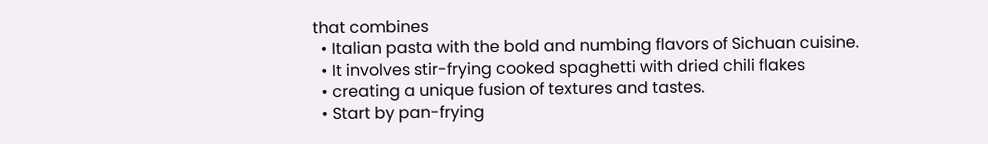that combines
  • Italian pasta with the bold and numbing flavors of Sichuan cuisine.
  • It involves stir-frying cooked spaghetti with dried chili flakes
  • creating a unique fusion of textures and tastes.
  • Start by pan-frying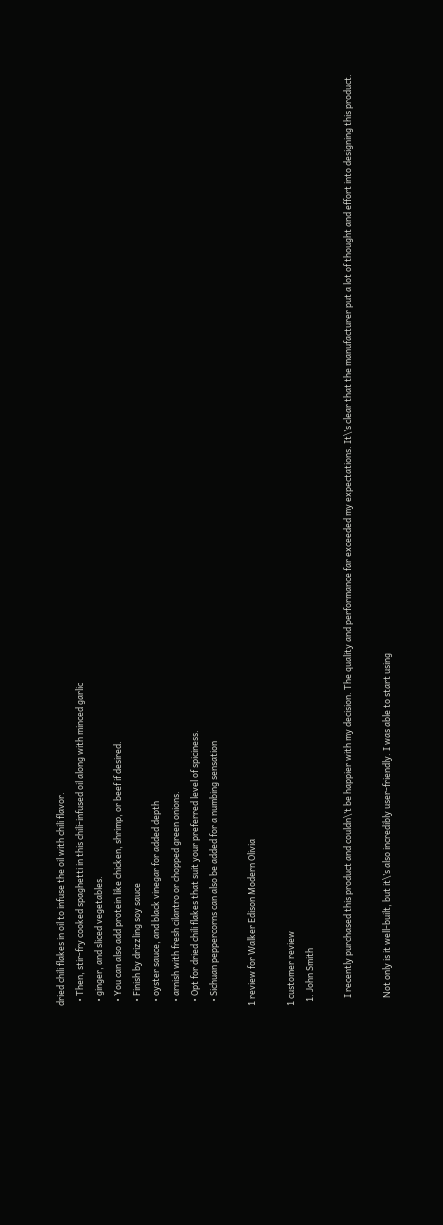dried chili flakes in oil to infuse the oil with chili flavor.
  • Then, stir-fry cooked spaghetti in this chili-infused oil along with minced garlic
  • ginger, and sliced vegetables.
  • You can also add protein like chicken, shrimp, or beef if desired.
  • Finish by drizzling soy sauce
  • oyster sauce, and black vinegar for added depth
  • arnish with fresh cilantro or chopped green onions.
  • Opt for dried chili flakes that suit your preferred level of spiciness.
  • Sichuan peppercorns can also be added for a numbing sensation

1 review for Walker Edison Modern Olivia

1 customer review
  1. John Smith

    I recently purchased this product and couldn\’t be happier with my decision. The quality and performance far exceeded my expectations. It\’s clear that the manufacturer put a lot of thought and effort into designing this product.

    Not only is it well-built, but it\’s also incredibly user-friendly. I was able to start using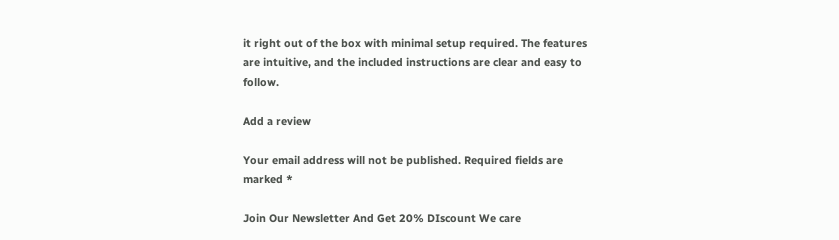it right out of the box with minimal setup required. The features are intuitive, and the included instructions are clear and easy to follow.

Add a review

Your email address will not be published. Required fields are marked *

Join Our Newsletter And Get 20% DIscount We care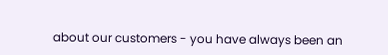about our customers - you have always been an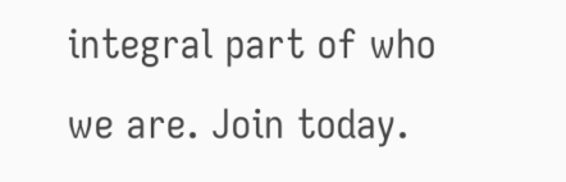integral part of who we are. Join today.